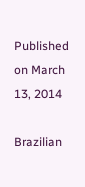Published on March 13, 2014

Brazilian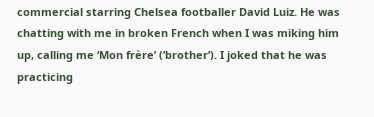commercial starring Chelsea footballer David Luiz. He was chatting with me in broken French when I was miking him up, calling me ‘Mon frère’ (‘brother’). I joked that he was practicing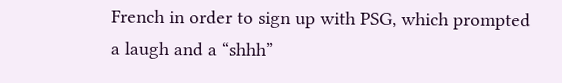French in order to sign up with PSG, which prompted a laugh and a “shhh”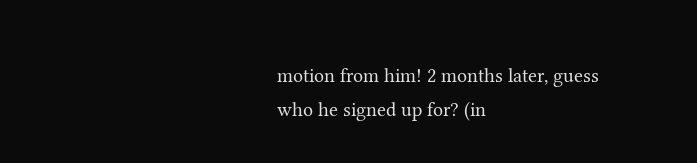motion from him! 2 months later, guess who he signed up for? (in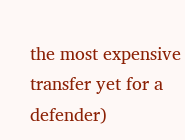the most expensive transfer yet for a defender)